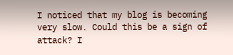I noticed that my blog is becoming very slow. Could this be a sign of attack? I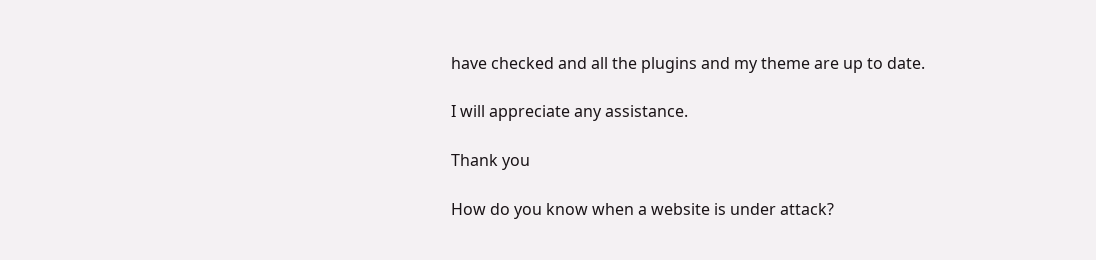have checked and all the plugins and my theme are up to date.

I will appreciate any assistance.

Thank you

How do you know when a website is under attack?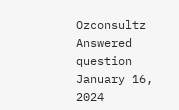Ozconsultz Answered question January 16, 2024